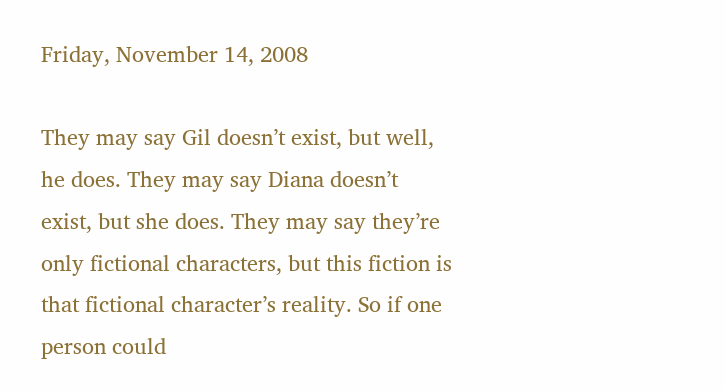Friday, November 14, 2008

They may say Gil doesn’t exist, but well, he does. They may say Diana doesn’t exist, but she does. They may say they’re only fictional characters, but this fiction is that fictional character’s reality. So if one person could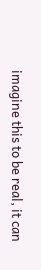imagine this to be real, it can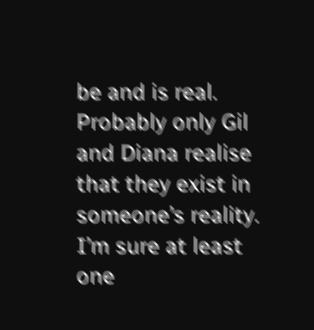be and is real. Probably only Gil and Diana realise that they exist in someone’s reality. I’m sure at least one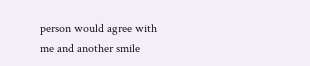person would agree with me and another smile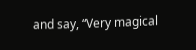and say, “Very magical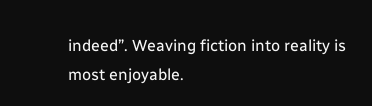indeed”. Weaving fiction into reality is most enjoyable.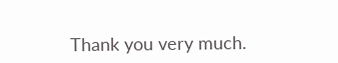Thank you very much.